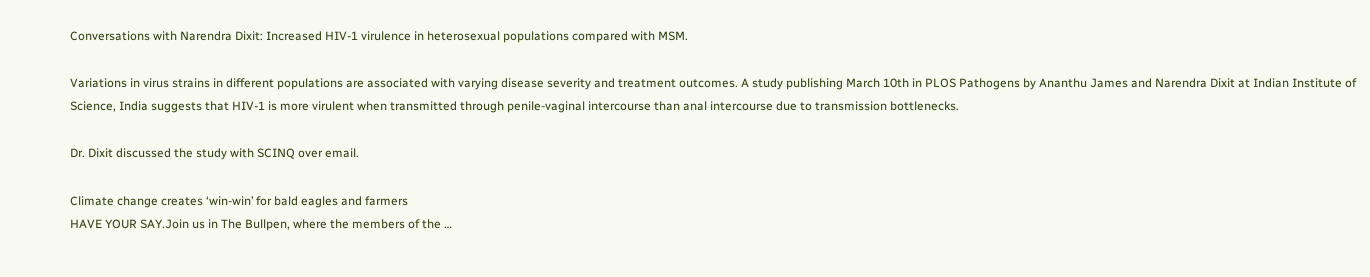Conversations with Narendra Dixit: Increased HIV-1 virulence in heterosexual populations compared with MSM.

Variations in virus strains in different populations are associated with varying disease severity and treatment outcomes. A study publishing March 10th in PLOS Pathogens by Ananthu James and Narendra Dixit at Indian Institute of Science, India suggests that HIV-1 is more virulent when transmitted through penile-vaginal intercourse than anal intercourse due to transmission bottlenecks.

Dr. Dixit discussed the study with SCINQ over email.

Climate change creates ‘win-win’ for bald eagles and farmers
HAVE YOUR SAY.Join us in The Bullpen, where the members of the …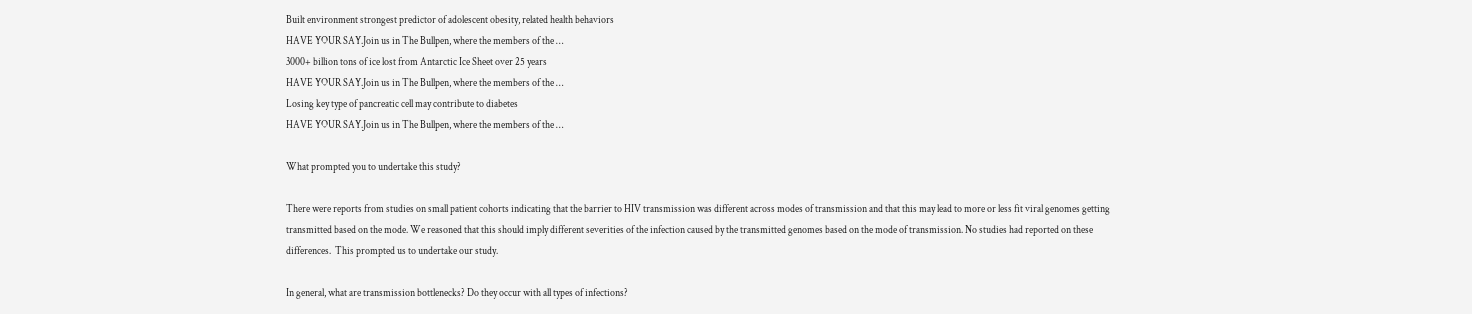Built environment strongest predictor of adolescent obesity, related health behaviors
HAVE YOUR SAY.Join us in The Bullpen, where the members of the …
3000+ billion tons of ice lost from Antarctic Ice Sheet over 25 years
HAVE YOUR SAY.Join us in The Bullpen, where the members of the …
Losing key type of pancreatic cell may contribute to diabetes
HAVE YOUR SAY.Join us in The Bullpen, where the members of the …

What prompted you to undertake this study?

There were reports from studies on small patient cohorts indicating that the barrier to HIV transmission was different across modes of transmission and that this may lead to more or less fit viral genomes getting transmitted based on the mode. We reasoned that this should imply different severities of the infection caused by the transmitted genomes based on the mode of transmission. No studies had reported on these differences.  This prompted us to undertake our study.

In general, what are transmission bottlenecks? Do they occur with all types of infections?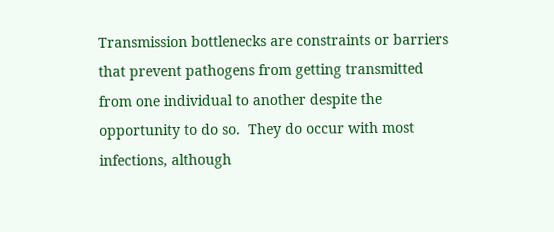Transmission bottlenecks are constraints or barriers that prevent pathogens from getting transmitted from one individual to another despite the opportunity to do so.  They do occur with most infections, although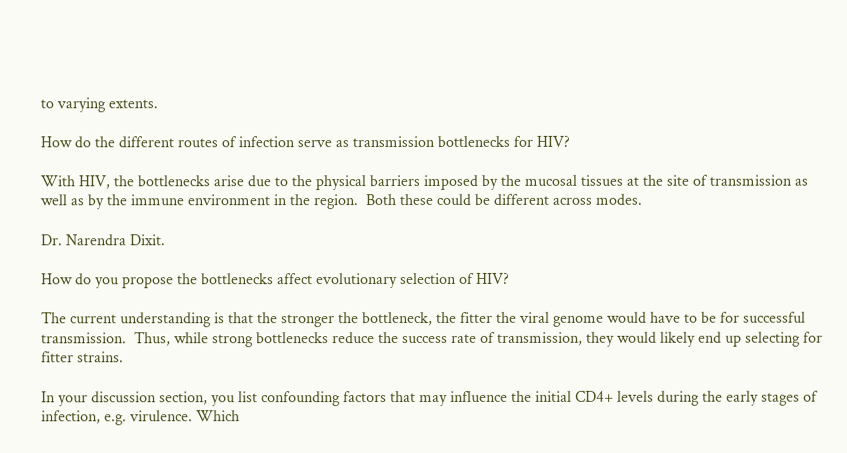to varying extents.

How do the different routes of infection serve as transmission bottlenecks for HIV?

With HIV, the bottlenecks arise due to the physical barriers imposed by the mucosal tissues at the site of transmission as well as by the immune environment in the region.  Both these could be different across modes.

Dr. Narendra Dixit.

How do you propose the bottlenecks affect evolutionary selection of HIV?

The current understanding is that the stronger the bottleneck, the fitter the viral genome would have to be for successful transmission.  Thus, while strong bottlenecks reduce the success rate of transmission, they would likely end up selecting for fitter strains.

In your discussion section, you list confounding factors that may influence the initial CD4+ levels during the early stages of infection, e.g. virulence. Which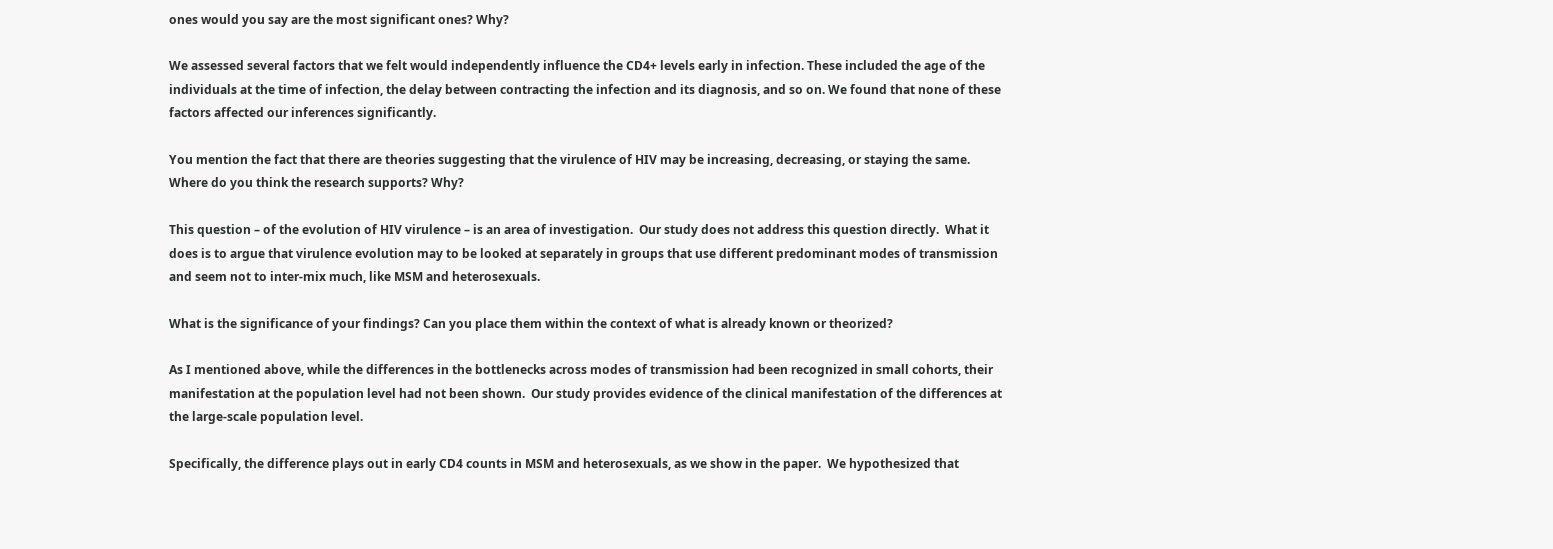ones would you say are the most significant ones? Why?

We assessed several factors that we felt would independently influence the CD4+ levels early in infection. These included the age of the individuals at the time of infection, the delay between contracting the infection and its diagnosis, and so on. We found that none of these factors affected our inferences significantly.

You mention the fact that there are theories suggesting that the virulence of HIV may be increasing, decreasing, or staying the same. Where do you think the research supports? Why?

This question – of the evolution of HIV virulence – is an area of investigation.  Our study does not address this question directly.  What it does is to argue that virulence evolution may to be looked at separately in groups that use different predominant modes of transmission and seem not to inter-mix much, like MSM and heterosexuals.

What is the significance of your findings? Can you place them within the context of what is already known or theorized?

As I mentioned above, while the differences in the bottlenecks across modes of transmission had been recognized in small cohorts, their manifestation at the population level had not been shown.  Our study provides evidence of the clinical manifestation of the differences at the large-scale population level.

Specifically, the difference plays out in early CD4 counts in MSM and heterosexuals, as we show in the paper.  We hypothesized that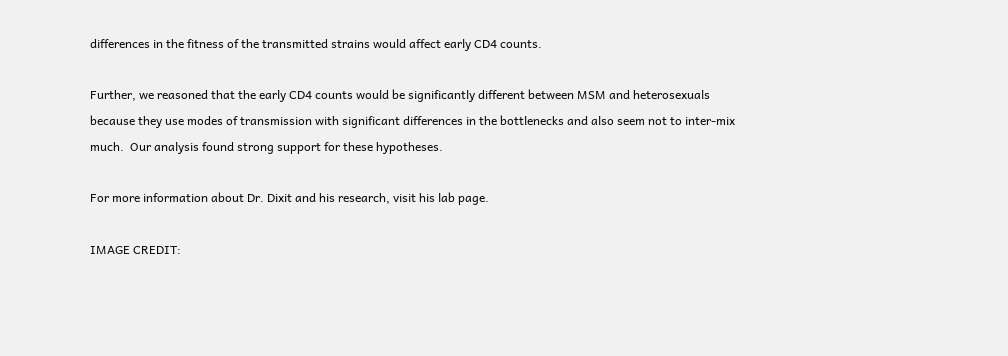differences in the fitness of the transmitted strains would affect early CD4 counts.

Further, we reasoned that the early CD4 counts would be significantly different between MSM and heterosexuals because they use modes of transmission with significant differences in the bottlenecks and also seem not to inter-mix much.  Our analysis found strong support for these hypotheses.

For more information about Dr. Dixit and his research, visit his lab page.

IMAGE CREDIT: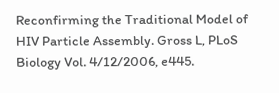Reconfirming the Traditional Model of HIV Particle Assembly. Gross L, PLoS Biology Vol. 4/12/2006, e445.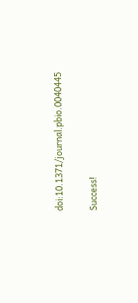doi:10.1371/journal.pbio.0040445

Success!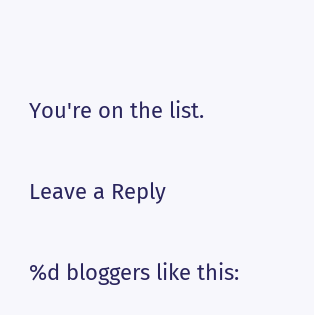You're on the list.

Leave a Reply

%d bloggers like this: